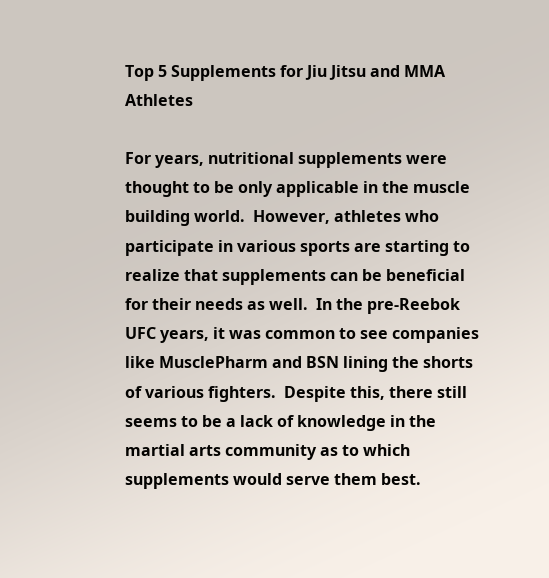Top 5 Supplements for Jiu Jitsu and MMA Athletes

For years, nutritional supplements were thought to be only applicable in the muscle building world.  However, athletes who participate in various sports are starting to realize that supplements can be beneficial for their needs as well.  In the pre-Reebok UFC years, it was common to see companies like MusclePharm and BSN lining the shorts of various fighters.  Despite this, there still seems to be a lack of knowledge in the martial arts community as to which supplements would serve them best.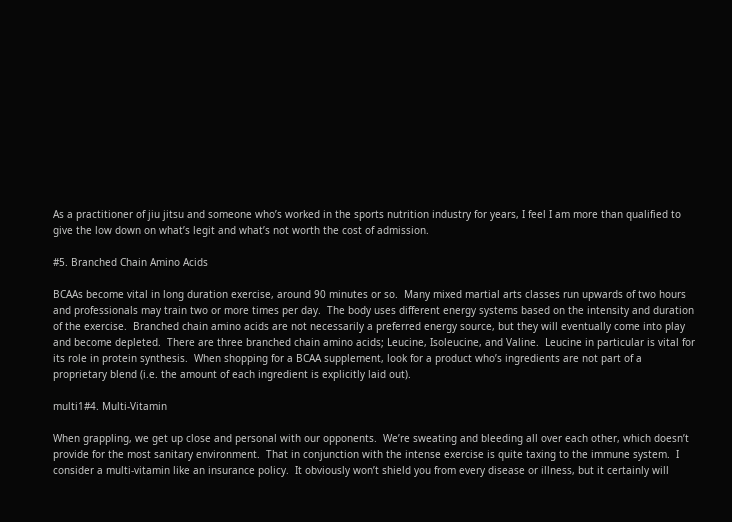As a practitioner of jiu jitsu and someone who’s worked in the sports nutrition industry for years, I feel I am more than qualified to give the low down on what’s legit and what’s not worth the cost of admission.

#5. Branched Chain Amino Acids

BCAAs become vital in long duration exercise, around 90 minutes or so.  Many mixed martial arts classes run upwards of two hours and professionals may train two or more times per day.  The body uses different energy systems based on the intensity and duration of the exercise.  Branched chain amino acids are not necessarily a preferred energy source, but they will eventually come into play and become depleted.  There are three branched chain amino acids; Leucine, Isoleucine, and Valine.  Leucine in particular is vital for its role in protein synthesis.  When shopping for a BCAA supplement, look for a product who’s ingredients are not part of a proprietary blend (i.e. the amount of each ingredient is explicitly laid out).

multi1#4. Multi-Vitamin

When grappling, we get up close and personal with our opponents.  We’re sweating and bleeding all over each other, which doesn’t provide for the most sanitary environment.  That in conjunction with the intense exercise is quite taxing to the immune system.  I consider a multi-vitamin like an insurance policy.  It obviously won’t shield you from every disease or illness, but it certainly will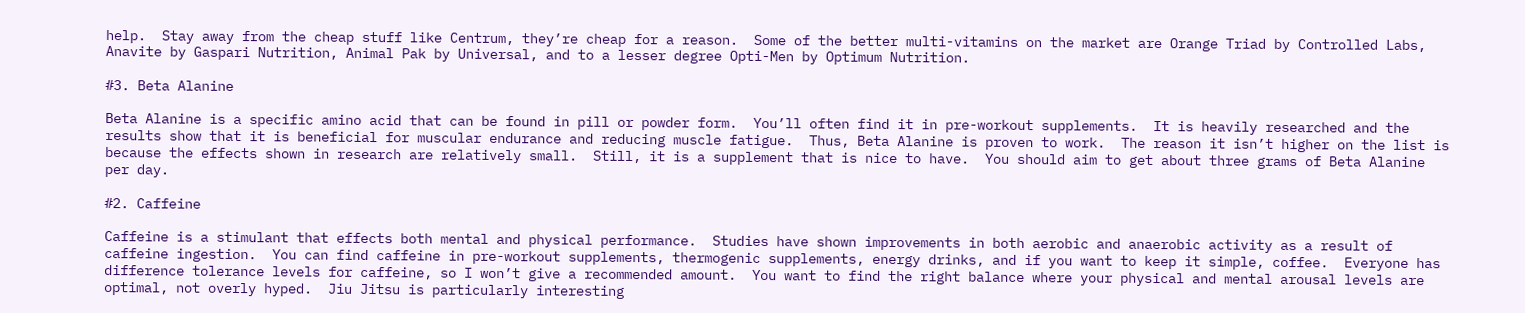help.  Stay away from the cheap stuff like Centrum, they’re cheap for a reason.  Some of the better multi-vitamins on the market are Orange Triad by Controlled Labs, Anavite by Gaspari Nutrition, Animal Pak by Universal, and to a lesser degree Opti-Men by Optimum Nutrition.

#3. Beta Alanine

Beta Alanine is a specific amino acid that can be found in pill or powder form.  You’ll often find it in pre-workout supplements.  It is heavily researched and the results show that it is beneficial for muscular endurance and reducing muscle fatigue.  Thus, Beta Alanine is proven to work.  The reason it isn’t higher on the list is because the effects shown in research are relatively small.  Still, it is a supplement that is nice to have.  You should aim to get about three grams of Beta Alanine per day.

#2. Caffeine

Caffeine is a stimulant that effects both mental and physical performance.  Studies have shown improvements in both aerobic and anaerobic activity as a result of caffeine ingestion.  You can find caffeine in pre-workout supplements, thermogenic supplements, energy drinks, and if you want to keep it simple, coffee.  Everyone has difference tolerance levels for caffeine, so I won’t give a recommended amount.  You want to find the right balance where your physical and mental arousal levels are optimal, not overly hyped.  Jiu Jitsu is particularly interesting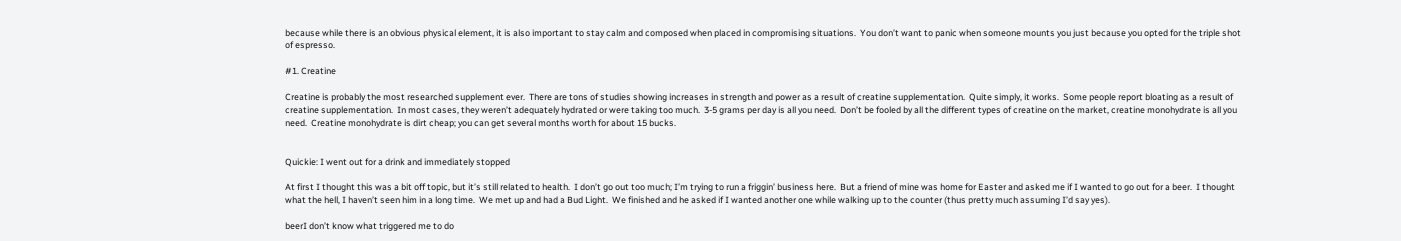because while there is an obvious physical element, it is also important to stay calm and composed when placed in compromising situations.  You don’t want to panic when someone mounts you just because you opted for the triple shot of espresso.

#1. Creatine

Creatine is probably the most researched supplement ever.  There are tons of studies showing increases in strength and power as a result of creatine supplementation.  Quite simply, it works.  Some people report bloating as a result of creatine supplementation.  In most cases, they weren’t adequately hydrated or were taking too much.  3-5 grams per day is all you need.  Don’t be fooled by all the different types of creatine on the market, creatine monohydrate is all you need.  Creatine monohydrate is dirt cheap; you can get several months worth for about 15 bucks.


Quickie: I went out for a drink and immediately stopped

At first I thought this was a bit off topic, but it’s still related to health.  I don’t go out too much; I’m trying to run a friggin’ business here.  But a friend of mine was home for Easter and asked me if I wanted to go out for a beer.  I thought what the hell, I haven’t seen him in a long time.  We met up and had a Bud Light.  We finished and he asked if I wanted another one while walking up to the counter (thus pretty much assuming I’d say yes).

beerI don’t know what triggered me to do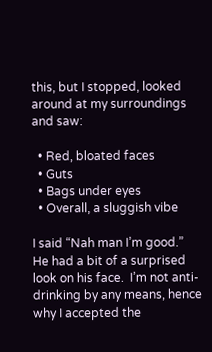this, but I stopped, looked around at my surroundings and saw:

  • Red, bloated faces
  • Guts
  • Bags under eyes
  • Overall, a sluggish vibe

I said “Nah man I’m good.”  He had a bit of a surprised look on his face.  I’m not anti-drinking by any means, hence why I accepted the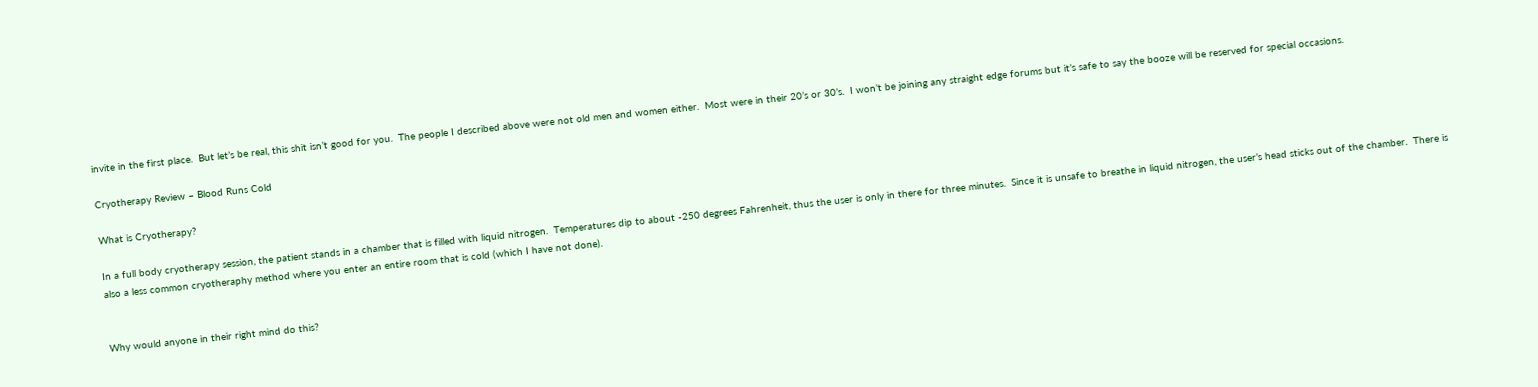invite in the first place.  But let’s be real, this shit isn’t good for you.  The people I described above were not old men and women either.  Most were in their 20’s or 30’s.  I won’t be joining any straight edge forums but it’s safe to say the booze will be reserved for special occasions.

Cryotherapy Review – Blood Runs Cold

What is Cryotherapy?

In a full body cryotherapy session, the patient stands in a chamber that is filled with liquid nitrogen.  Temperatures dip to about -250 degrees Fahrenheit, thus the user is only in there for three minutes.  Since it is unsafe to breathe in liquid nitrogen, the user’s head sticks out of the chamber.  There is also a less common cryotheraphy method where you enter an entire room that is cold (which I have not done).


Why would anyone in their right mind do this?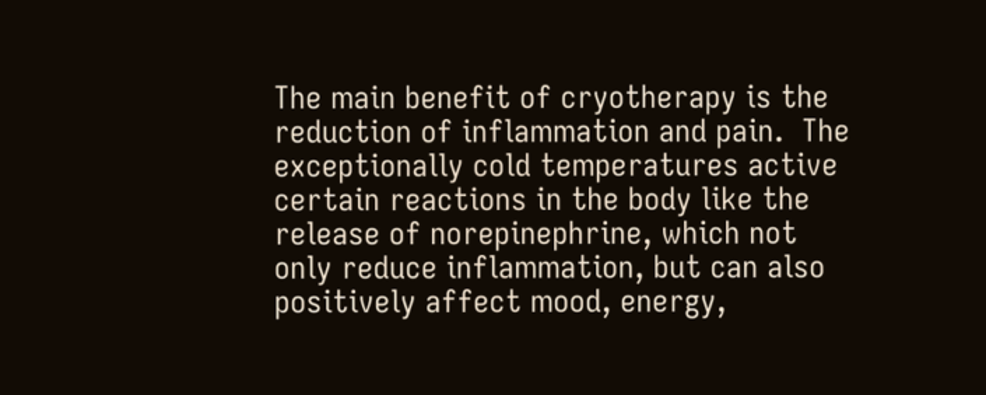The main benefit of cryotherapy is the reduction of inflammation and pain.  The exceptionally cold temperatures active certain reactions in the body like the release of norepinephrine, which not only reduce inflammation, but can also positively affect mood, energy,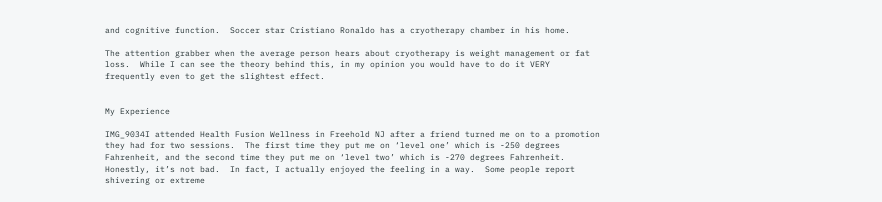and cognitive function.  Soccer star Cristiano Ronaldo has a cryotherapy chamber in his home.

The attention grabber when the average person hears about cryotherapy is weight management or fat loss.  While I can see the theory behind this, in my opinion you would have to do it VERY frequently even to get the slightest effect.


My Experience

IMG_9034I attended Health Fusion Wellness in Freehold NJ after a friend turned me on to a promotion they had for two sessions.  The first time they put me on ‘level one’ which is -250 degrees Fahrenheit, and the second time they put me on ‘level two’ which is -270 degrees Fahrenheit.  Honestly, it’s not bad.  In fact, I actually enjoyed the feeling in a way.  Some people report shivering or extreme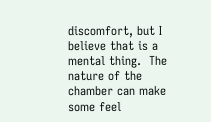discomfort, but I believe that is a mental thing.  The nature of the chamber can make some feel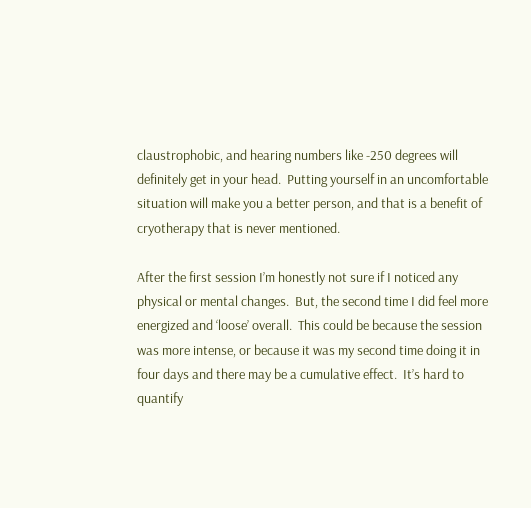claustrophobic, and hearing numbers like -250 degrees will definitely get in your head.  Putting yourself in an uncomfortable situation will make you a better person, and that is a benefit of cryotherapy that is never mentioned.

After the first session I’m honestly not sure if I noticed any physical or mental changes.  But, the second time I did feel more energized and ‘loose’ overall.  This could be because the session was more intense, or because it was my second time doing it in four days and there may be a cumulative effect.  It’s hard to quantify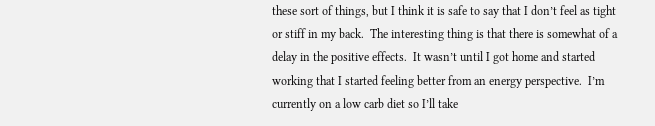these sort of things, but I think it is safe to say that I don’t feel as tight or stiff in my back.  The interesting thing is that there is somewhat of a delay in the positive effects.  It wasn’t until I got home and started working that I started feeling better from an energy perspective.  I’m currently on a low carb diet so I’ll take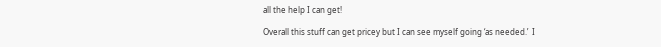all the help I can get!

Overall this stuff can get pricey but I can see myself going ‘as needed.’  I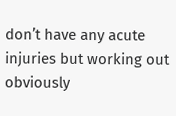don’t have any acute injuries but working out obviously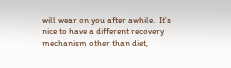will wear on you after awhile.  It’s nice to have a different recovery mechanism other than diet,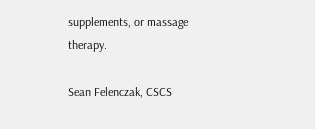supplements, or massage therapy.

Sean Felenczak, CSCS